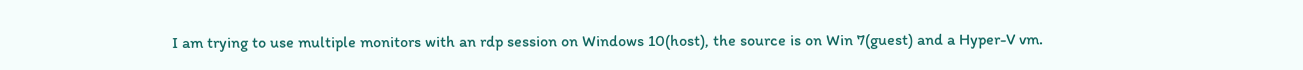I am trying to use multiple monitors with an rdp session on Windows 10(host), the source is on Win 7(guest) and a Hyper-V vm.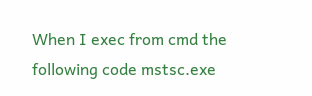When I exec from cmd the following code mstsc.exe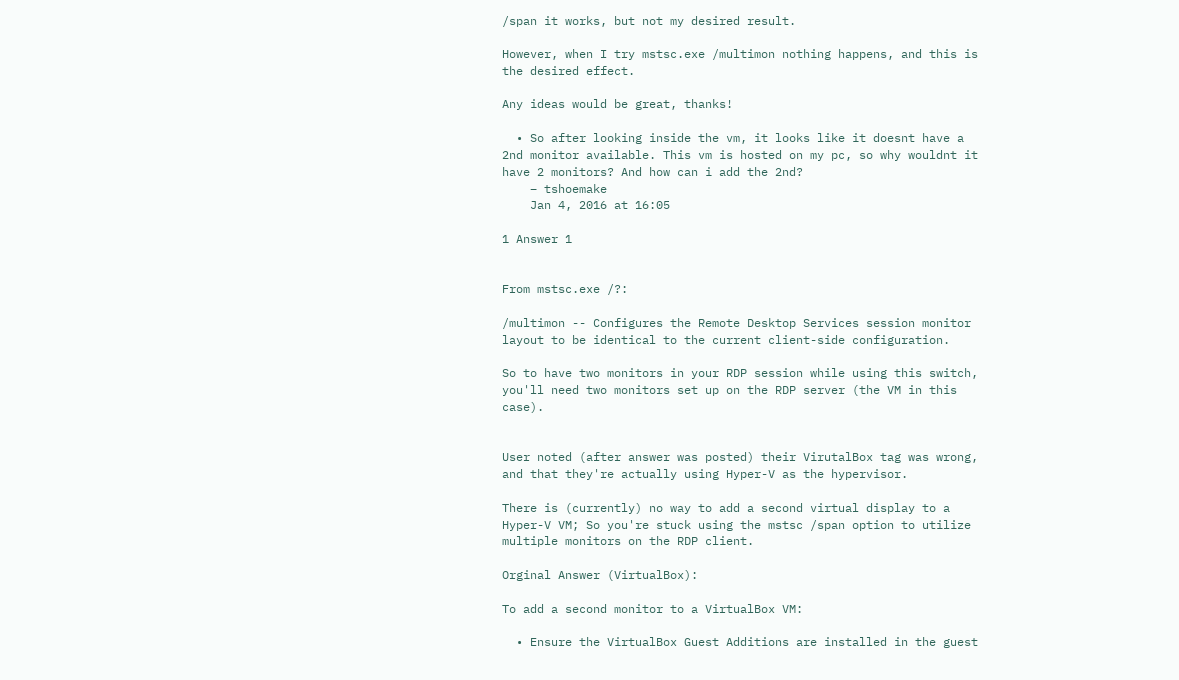/span it works, but not my desired result.

However, when I try mstsc.exe /multimon nothing happens, and this is the desired effect.

Any ideas would be great, thanks!

  • So after looking inside the vm, it looks like it doesnt have a 2nd monitor available. This vm is hosted on my pc, so why wouldnt it have 2 monitors? And how can i add the 2nd?
    – tshoemake
    Jan 4, 2016 at 16:05

1 Answer 1


From mstsc.exe /?:

/multimon -- Configures the Remote Desktop Services session monitor layout to be identical to the current client-side configuration.

So to have two monitors in your RDP session while using this switch, you'll need two monitors set up on the RDP server (the VM in this case).


User noted (after answer was posted) their VirutalBox tag was wrong, and that they're actually using Hyper-V as the hypervisor.

There is (currently) no way to add a second virtual display to a Hyper-V VM; So you're stuck using the mstsc /span option to utilize multiple monitors on the RDP client.

Orginal Answer (VirtualBox):

To add a second monitor to a VirtualBox VM:

  • Ensure the VirtualBox Guest Additions are installed in the guest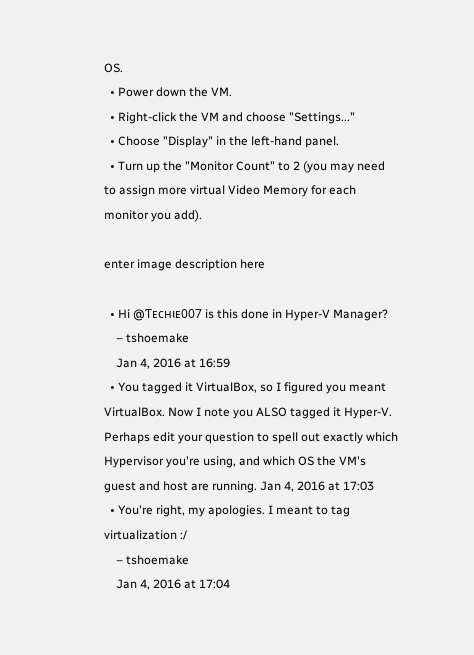OS.
  • Power down the VM.
  • Right-click the VM and choose "Settings..."
  • Choose "Display" in the left-hand panel.
  • Turn up the "Monitor Count" to 2 (you may need to assign more virtual Video Memory for each monitor you add).

enter image description here

  • Hi @Ƭᴇcʜιᴇ007 is this done in Hyper-V Manager?
    – tshoemake
    Jan 4, 2016 at 16:59
  • You tagged it VirtualBox, so I figured you meant VirtualBox. Now I note you ALSO tagged it Hyper-V. Perhaps edit your question to spell out exactly which Hypervisor you're using, and which OS the VM's guest and host are running. Jan 4, 2016 at 17:03
  • You're right, my apologies. I meant to tag virtualization :/
    – tshoemake
    Jan 4, 2016 at 17:04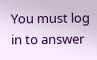You must log in to answer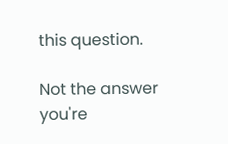this question.

Not the answer you're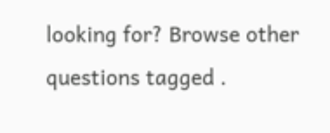looking for? Browse other questions tagged .